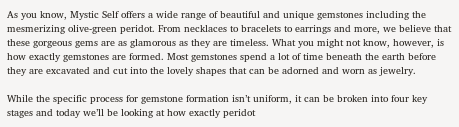As you know, Mystic Self offers a wide range of beautiful and unique gemstones including the mesmerizing olive-green peridot. From necklaces to bracelets to earrings and more, we believe that these gorgeous gems are as glamorous as they are timeless. What you might not know, however, is how exactly gemstones are formed. Most gemstones spend a lot of time beneath the earth before they are excavated and cut into the lovely shapes that can be adorned and worn as jewelry.

While the specific process for gemstone formation isn’t uniform, it can be broken into four key stages and today we’ll be looking at how exactly peridot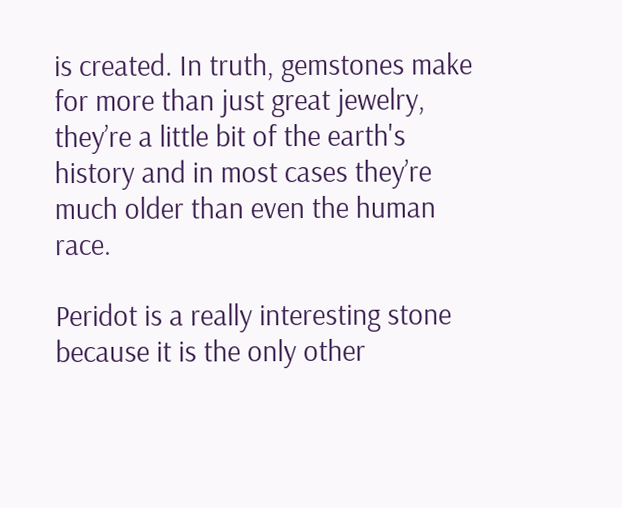is created. In truth, gemstones make for more than just great jewelry, they’re a little bit of the earth's history and in most cases they’re much older than even the human race.

Peridot is a really interesting stone because it is the only other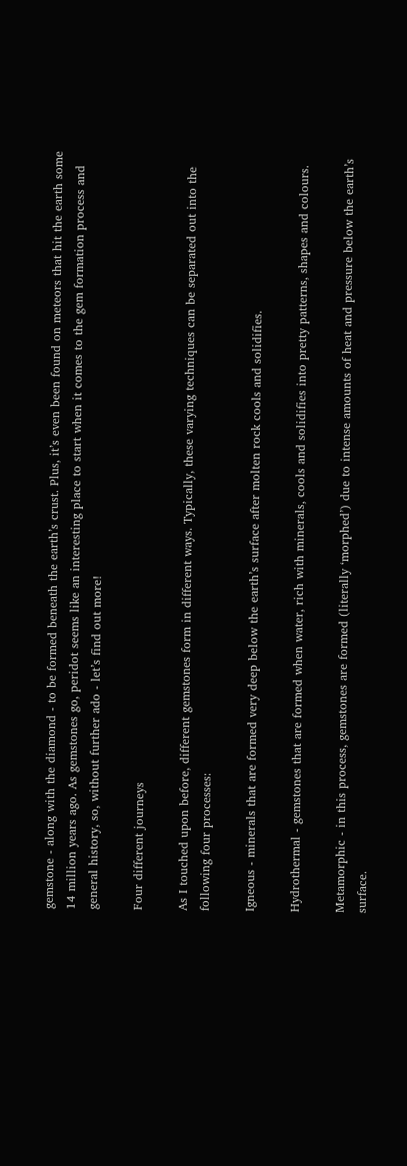gemstone - along with the diamond - to be formed beneath the earth’s crust. Plus, it’s even been found on meteors that hit the earth some 14 million years ago. As gemstones go, peridot seems like an interesting place to start when it comes to the gem formation process and general history, so, without further ado - let’s find out more!

Four different journeys

As I touched upon before, different gemstones form in different ways. Typically, these varying techniques can be separated out into the following four processes:

Igneous - minerals that are formed very deep below the earth’s surface after molten rock cools and solidifies.

Hydrothermal - gemstones that are formed when water, rich with minerals, cools and solidifies into pretty patterns, shapes and colours.

Metamorphic - in this process, gemstones are formed (literally ‘morphed’) due to intense amounts of heat and pressure below the earth’s surface.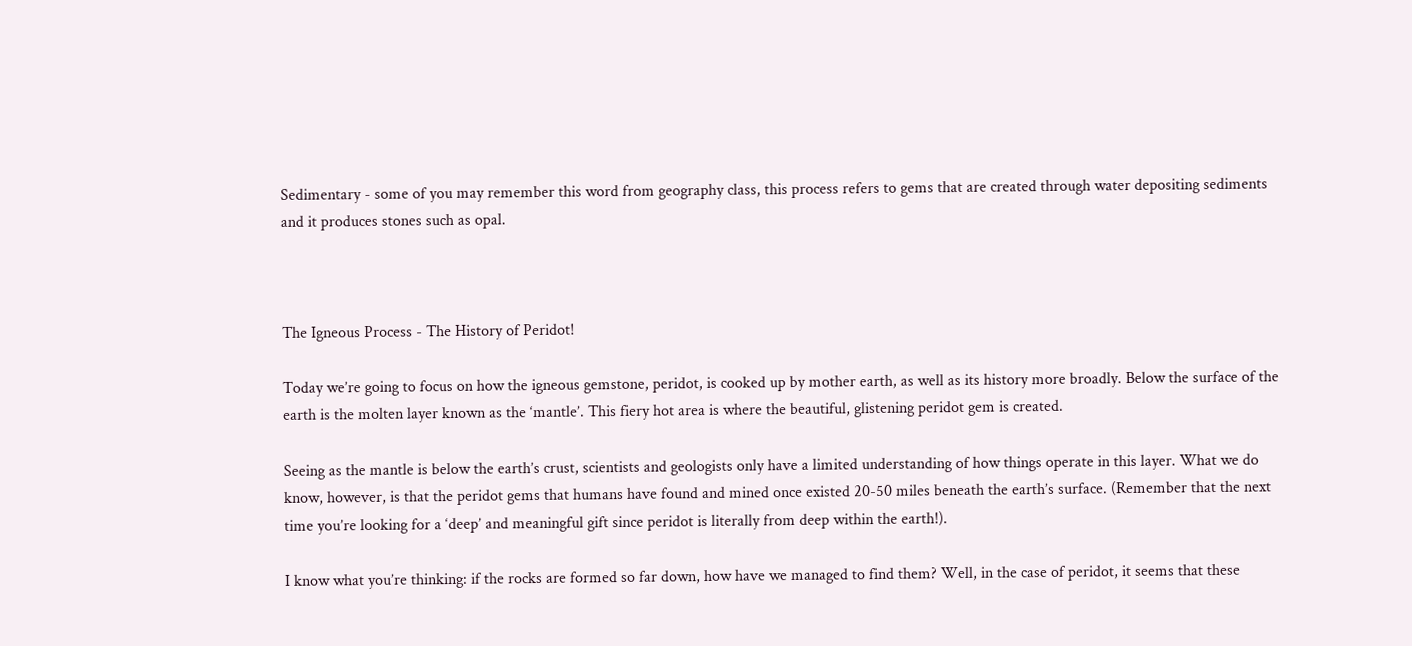Sedimentary - some of you may remember this word from geography class, this process refers to gems that are created through water depositing sediments and it produces stones such as opal.



The Igneous Process - The History of Peridot!

Today we’re going to focus on how the igneous gemstone, peridot, is cooked up by mother earth, as well as its history more broadly. Below the surface of the earth is the molten layer known as the ‘mantle’. This fiery hot area is where the beautiful, glistening peridot gem is created.

Seeing as the mantle is below the earth’s crust, scientists and geologists only have a limited understanding of how things operate in this layer. What we do know, however, is that the peridot gems that humans have found and mined once existed 20-50 miles beneath the earth’s surface. (Remember that the next time you’re looking for a ‘deep’ and meaningful gift since peridot is literally from deep within the earth!).

I know what you’re thinking: if the rocks are formed so far down, how have we managed to find them? Well, in the case of peridot, it seems that these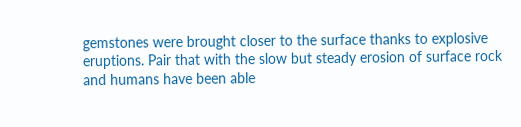gemstones were brought closer to the surface thanks to explosive eruptions. Pair that with the slow but steady erosion of surface rock and humans have been able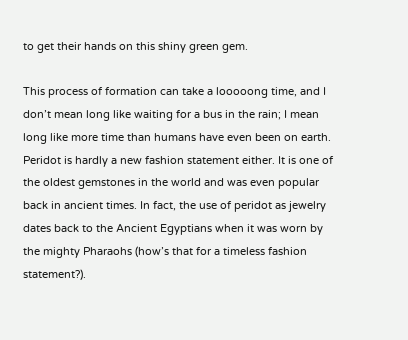to get their hands on this shiny green gem.

This process of formation can take a looooong time, and I don’t mean long like waiting for a bus in the rain; I mean long like more time than humans have even been on earth. Peridot is hardly a new fashion statement either. It is one of the oldest gemstones in the world and was even popular back in ancient times. In fact, the use of peridot as jewelry dates back to the Ancient Egyptians when it was worn by the mighty Pharaohs (how’s that for a timeless fashion statement?).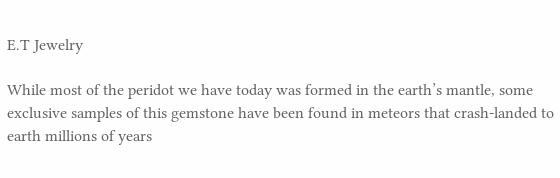E.T Jewelry

While most of the peridot we have today was formed in the earth’s mantle, some exclusive samples of this gemstone have been found in meteors that crash-landed to earth millions of years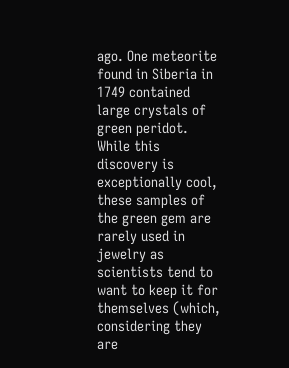ago. One meteorite found in Siberia in 1749 contained large crystals of green peridot. While this discovery is exceptionally cool, these samples of the green gem are rarely used in jewelry as scientists tend to want to keep it for themselves (which, considering they are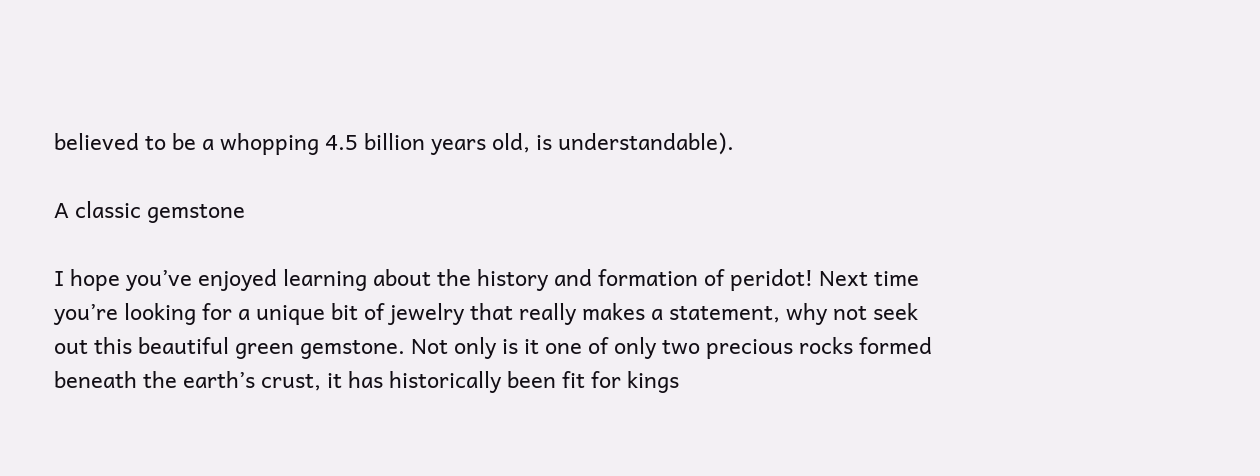believed to be a whopping 4.5 billion years old, is understandable).

A classic gemstone

I hope you’ve enjoyed learning about the history and formation of peridot! Next time you’re looking for a unique bit of jewelry that really makes a statement, why not seek out this beautiful green gemstone. Not only is it one of only two precious rocks formed beneath the earth’s crust, it has historically been fit for kings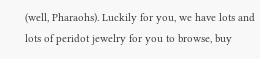(well, Pharaohs). Luckily for you, we have lots and lots of peridot jewelry for you to browse, buy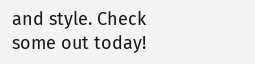and style. Check some out today!